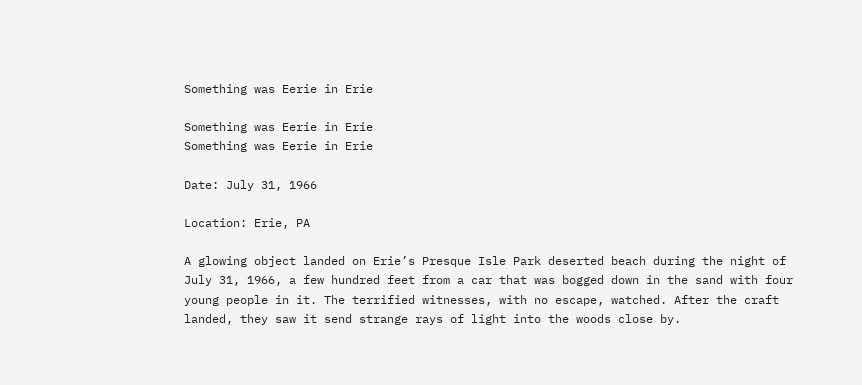Something was Eerie in Erie

Something was Eerie in Erie
Something was Eerie in Erie

Date: July 31, 1966

Location: Erie, PA

A glowing object landed on Erie’s Presque Isle Park deserted beach during the night of July 31, 1966, a few hundred feet from a car that was bogged down in the sand with four young people in it. The terrified witnesses, with no escape, watched. After the craft landed, they saw it send strange rays of light into the woods close by.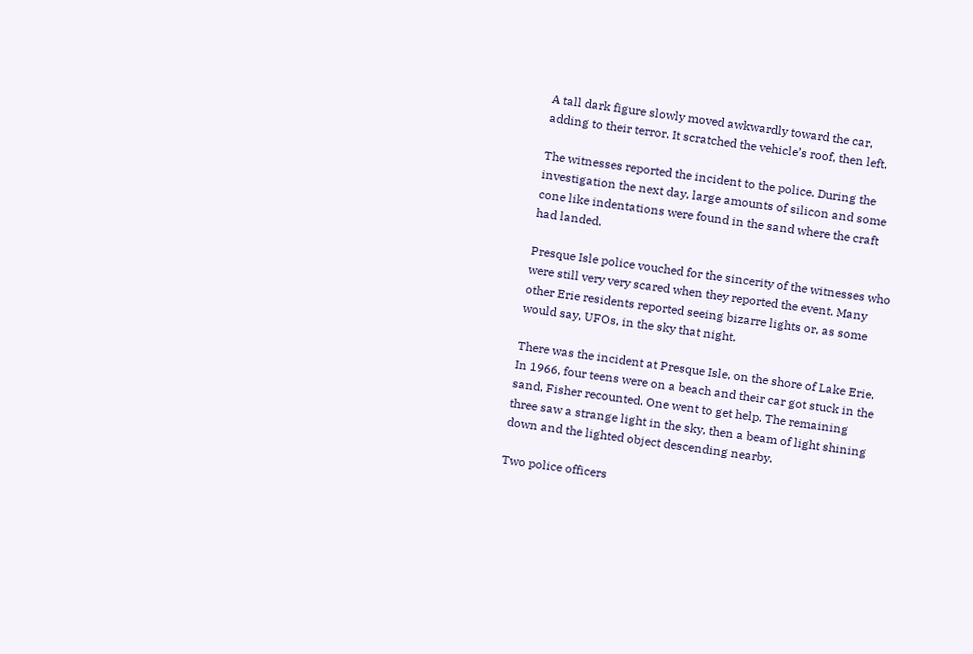A tall dark figure slowly moved awkwardly toward the car, adding to their terror. It scratched the vehicle’s roof, then left.

The witnesses reported the incident to the police. During the investigation the next day, large amounts of silicon and some cone like indentations were found in the sand where the craft had landed.

Presque Isle police vouched for the sincerity of the witnesses who were still very very scared when they reported the event. Many other Erie residents reported seeing bizarre lights or, as some would say, UFOs, in the sky that night.

There was the incident at Presque Isle, on the shore of Lake Erie. In 1966, four teens were on a beach and their car got stuck in the sand, Fisher recounted. One went to get help. The remaining three saw a strange light in the sky, then a beam of light shining down and the lighted object descending nearby.

Two police officers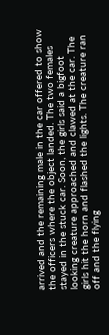arrived and the remaining male in the car offered to show the officers where the object landed. The two females stayed in the stuck car. Soon, the girls said a bigfoot looking creature approached and clawed at the car. The girls hit the horn and flashed the lights. The creature ran off and the flying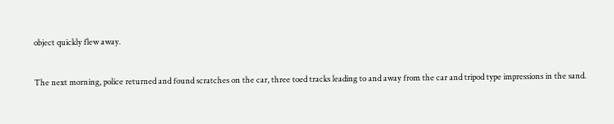object quickly flew away.

The next morning, police returned and found scratches on the car, three toed tracks leading to and away from the car and tripod type impressions in the sand.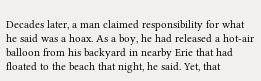Decades later, a man claimed responsibility for what he said was a hoax. As a boy, he had released a hot-air balloon from his backyard in nearby Erie that had floated to the beach that night, he said. Yet, that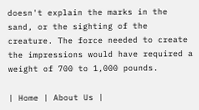doesn't explain the marks in the sand, or the sighting of the creature. The force needed to create the impressions would have required a weight of 700 to 1,000 pounds.

| Home | About Us |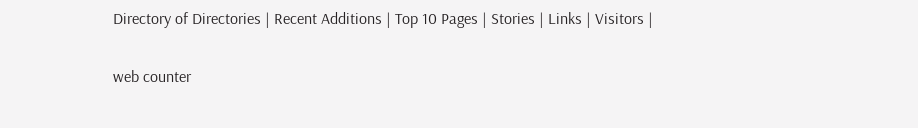Directory of Directories | Recent Additions | Top 10 Pages | Stories | Links | Visitors |

web counter